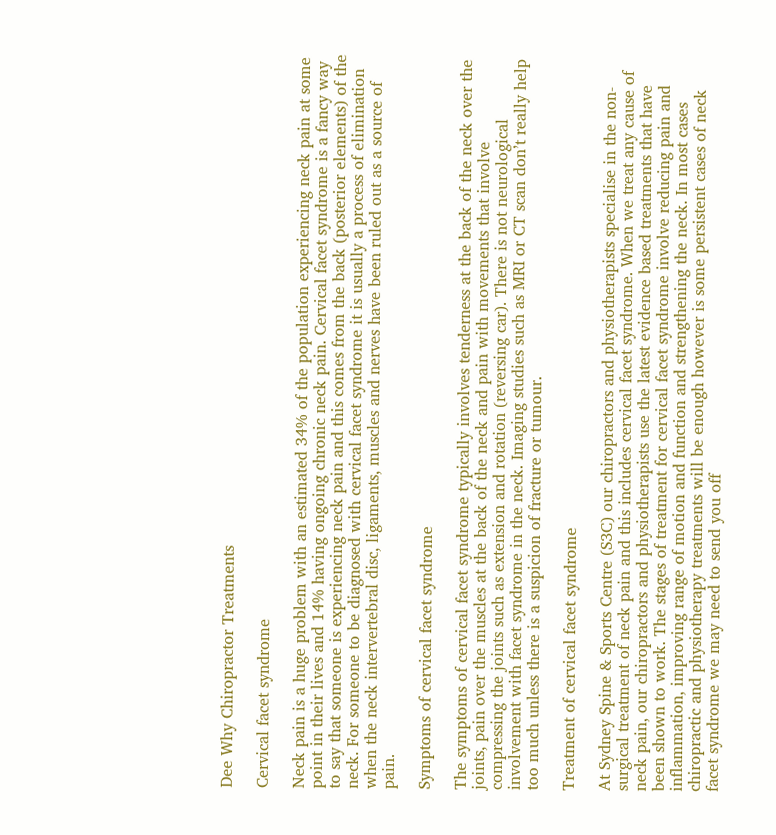Dee Why Chiropractor Treatments

Cervical facet syndrome

Neck pain is a huge problem with an estimated 34% of the population experiencing neck pain at some point in their lives and 14% having ongoing chronic neck pain. Cervical facet syndrome is a fancy way to say that someone is experiencing neck pain and this comes from the back (posterior elements) of the neck. For someone to be diagnosed with cervical facet syndrome it is usually a process of elimination when the neck intervertebral disc, ligaments, muscles and nerves have been ruled out as a source of pain.

Symptoms of cervical facet syndrome

The symptoms of cervical facet syndrome typically involves tenderness at the back of the neck over the joints, pain over the muscles at the back of the neck and pain with movements that involve compressing the joints such as extension and rotation (reversing car). There is not neurological involvement with facet syndrome in the neck. Imaging studies such as MRI or CT scan don’t really help too much unless there is a suspicion of fracture or tumour.

Treatment of cervical facet syndrome

At Sydney Spine & Sports Centre (S3C) our chiropractors and physiotherapists specialise in the non-surgical treatment of neck pain and this includes cervical facet syndrome. When we treat any cause of neck pain, our chiropractors and physiotherapists use the latest evidence based treatments that have been shown to work. The stages of treatment for cervical facet syndrome involve reducing pain and inflammation, improving range of motion and function and strengthening the neck. In most cases chiropractic and physiotherapy treatments will be enough however is some persistent cases of neck facet syndrome we may need to send you off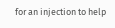for an injection to help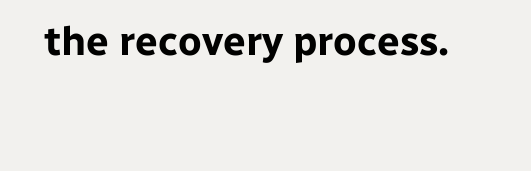the recovery process.